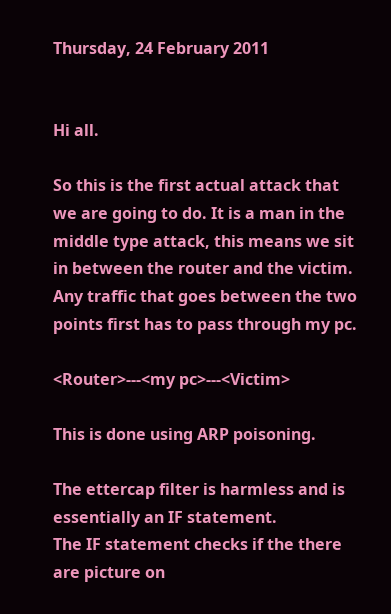Thursday, 24 February 2011


Hi all.

So this is the first actual attack that we are going to do. It is a man in the middle type attack, this means we sit in between the router and the victim. Any traffic that goes between the two points first has to pass through my pc.

<Router>---<my pc>---<Victim>

This is done using ARP poisoning.

The ettercap filter is harmless and is essentially an IF statement.
The IF statement checks if the there are picture on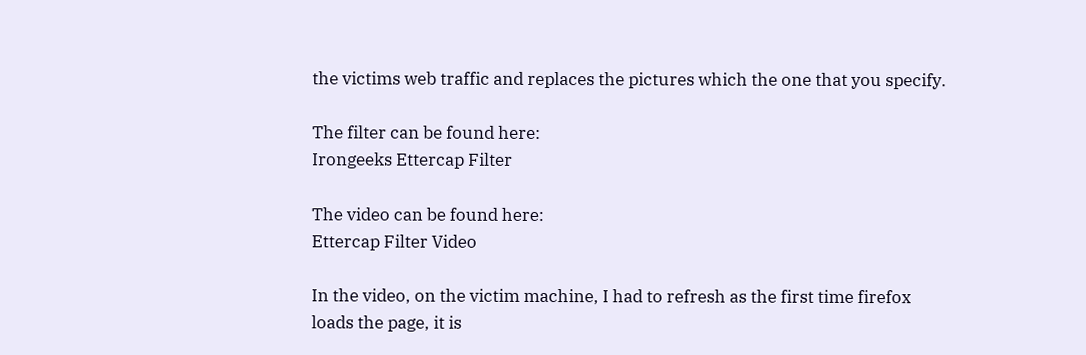the victims web traffic and replaces the pictures which the one that you specify.

The filter can be found here:
Irongeeks Ettercap Filter

The video can be found here:
Ettercap Filter Video

In the video, on the victim machine, I had to refresh as the first time firefox loads the page, it is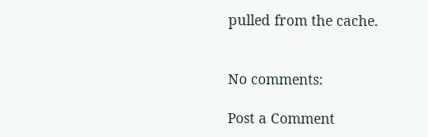pulled from the cache.


No comments:

Post a Comment